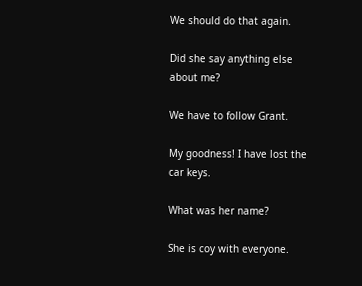We should do that again.

Did she say anything else about me?

We have to follow Grant.

My goodness! I have lost the car keys.

What was her name?

She is coy with everyone.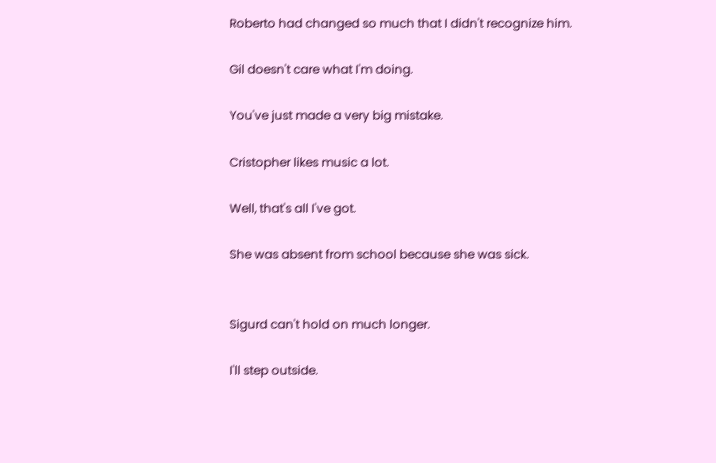Roberto had changed so much that I didn't recognize him.

Gil doesn't care what I'm doing.

You've just made a very big mistake.

Cristopher likes music a lot.

Well, that's all I've got.

She was absent from school because she was sick.


Sigurd can't hold on much longer.

I'll step outside.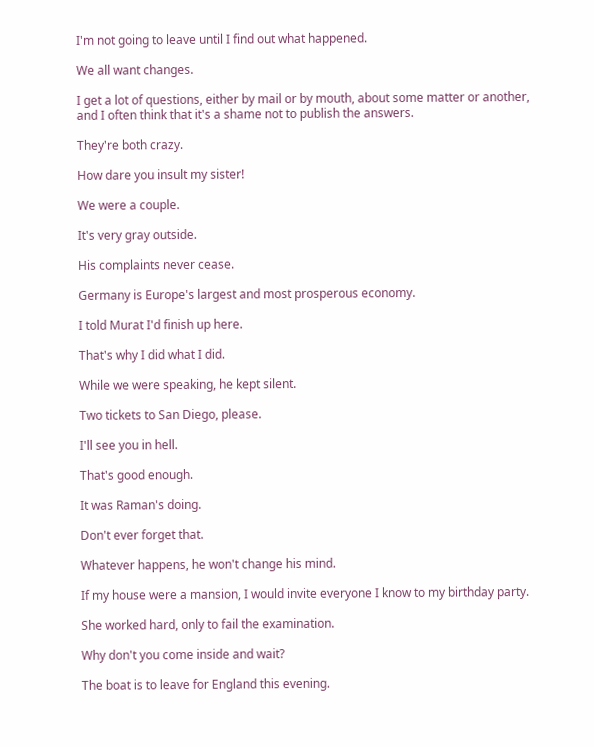I'm not going to leave until I find out what happened.

We all want changes.

I get a lot of questions, either by mail or by mouth, about some matter or another, and I often think that it's a shame not to publish the answers.

They're both crazy.

How dare you insult my sister!

We were a couple.

It's very gray outside.

His complaints never cease.

Germany is Europe's largest and most prosperous economy.

I told Murat I'd finish up here.

That's why I did what I did.

While we were speaking, he kept silent.

Two tickets to San Diego, please.

I'll see you in hell.

That's good enough.

It was Raman's doing.

Don't ever forget that.

Whatever happens, he won't change his mind.

If my house were a mansion, I would invite everyone I know to my birthday party.

She worked hard, only to fail the examination.

Why don't you come inside and wait?

The boat is to leave for England this evening.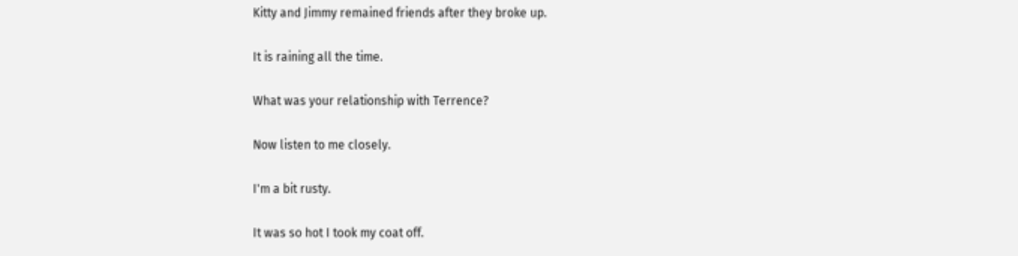Kitty and Jimmy remained friends after they broke up.

It is raining all the time.

What was your relationship with Terrence?

Now listen to me closely.

I'm a bit rusty.

It was so hot I took my coat off.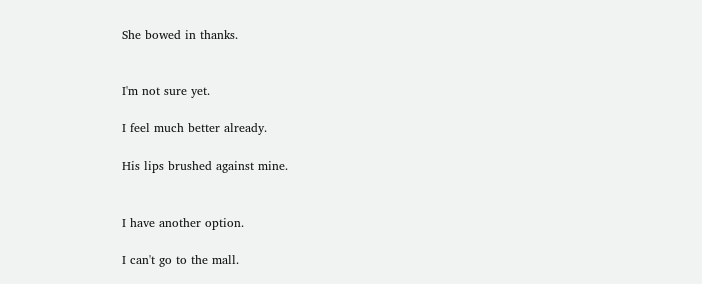She bowed in thanks.


I'm not sure yet.

I feel much better already.

His lips brushed against mine.


I have another option.

I can't go to the mall.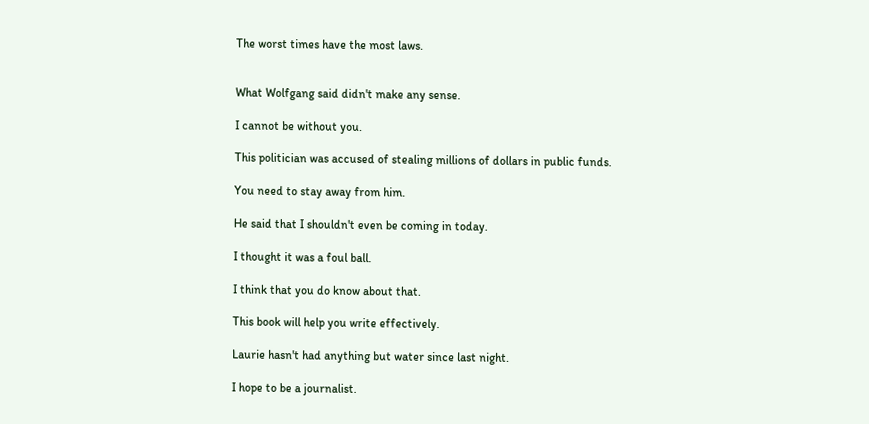The worst times have the most laws.


What Wolfgang said didn't make any sense.

I cannot be without you.

This politician was accused of stealing millions of dollars in public funds.

You need to stay away from him.

He said that I shouldn't even be coming in today.

I thought it was a foul ball.

I think that you do know about that.

This book will help you write effectively.

Laurie hasn't had anything but water since last night.

I hope to be a journalist.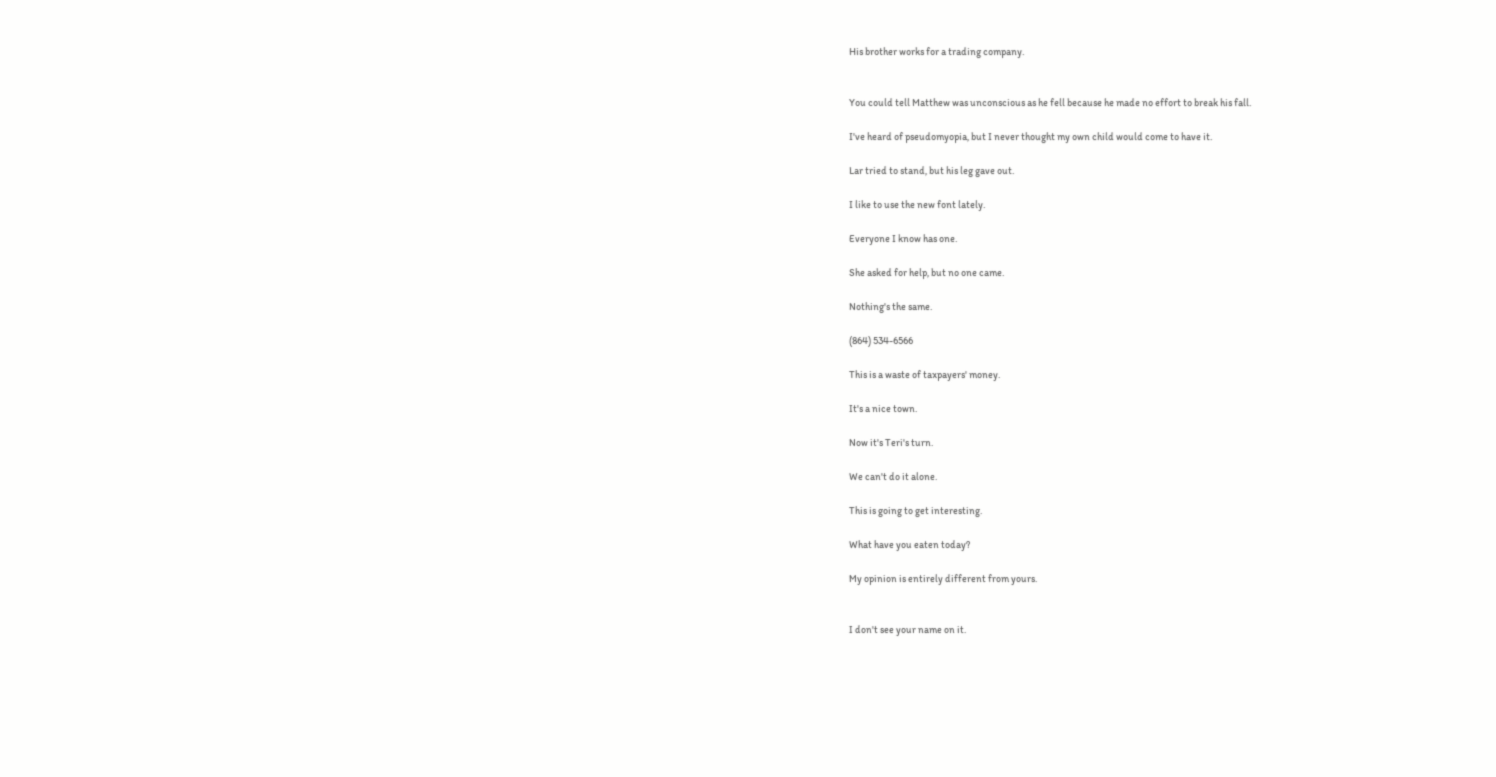His brother works for a trading company.


You could tell Matthew was unconscious as he fell because he made no effort to break his fall.

I've heard of pseudomyopia, but I never thought my own child would come to have it.

Lar tried to stand, but his leg gave out.

I like to use the new font lately.

Everyone I know has one.

She asked for help, but no one came.

Nothing's the same.

(864) 534-6566

This is a waste of taxpayers' money.

It's a nice town.

Now it's Teri's turn.

We can't do it alone.

This is going to get interesting.

What have you eaten today?

My opinion is entirely different from yours.


I don't see your name on it.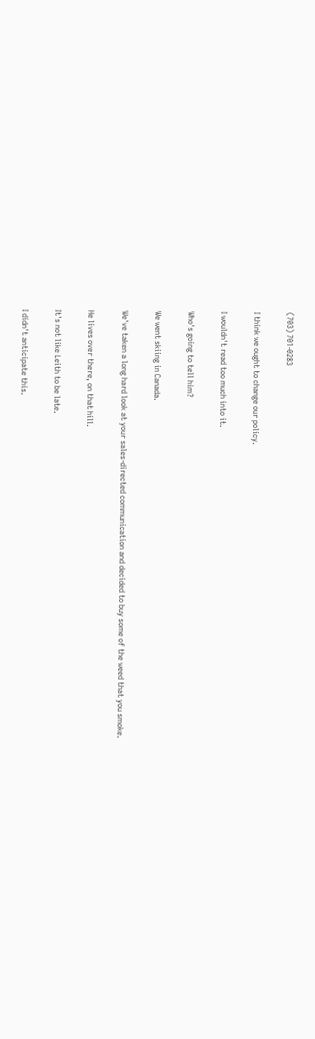(703) 701-0283

I think we ought to change our policy.

I wouldn't read too much into it.

Who's going to tell him?

We went skiing in Canada.

We've taken a long hard look at your sales-directed communication and decided to buy some of the weed that you smoke.

He lives over there, on that hill.

It's not like Leith to be late.

I didn't anticipate this.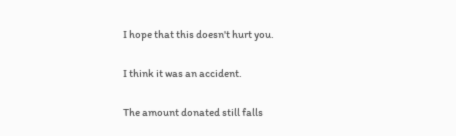I hope that this doesn't hurt you.

I think it was an accident.

The amount donated still falls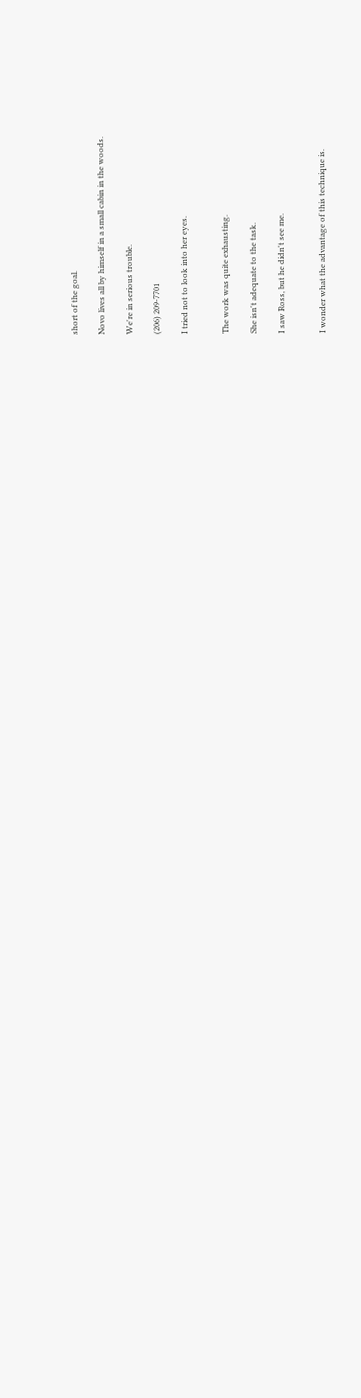short of the goal.

Novo lives all by himself in a small cabin in the woods.

We're in serious trouble.

(206) 209-7701

I tried not to look into her eyes.


The work was quite exhausting.

She isn't adequate to the task.

I saw Ross, but he didn't see me.


I wonder what the advantage of this technique is.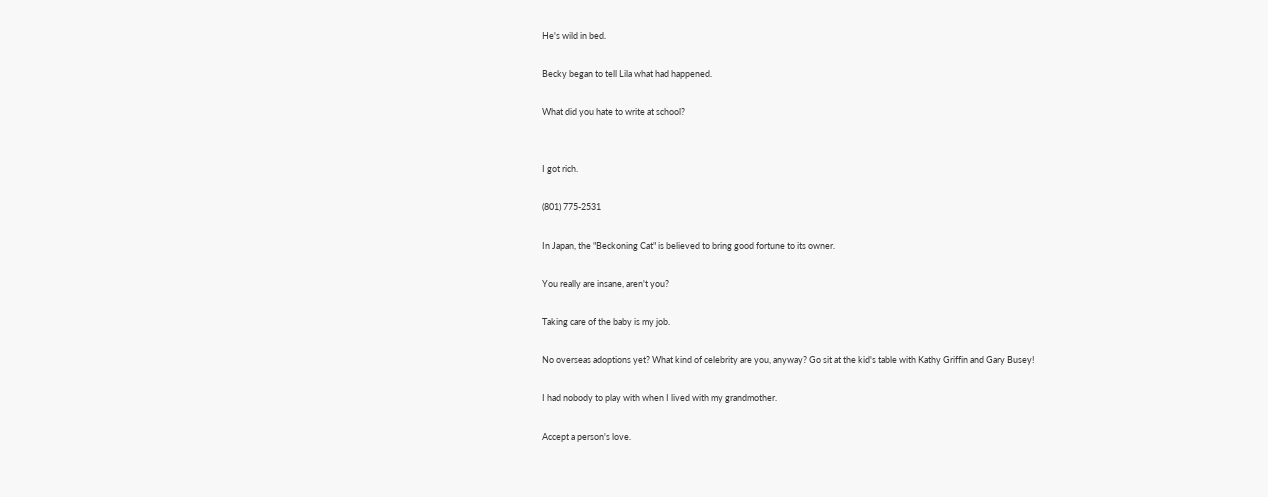He's wild in bed.

Becky began to tell Lila what had happened.

What did you hate to write at school?


I got rich.

(801) 775-2531

In Japan, the "Beckoning Cat" is believed to bring good fortune to its owner.

You really are insane, aren't you?

Taking care of the baby is my job.

No overseas adoptions yet? What kind of celebrity are you, anyway? Go sit at the kid's table with Kathy Griffin and Gary Busey!

I had nobody to play with when I lived with my grandmother.

Accept a person's love.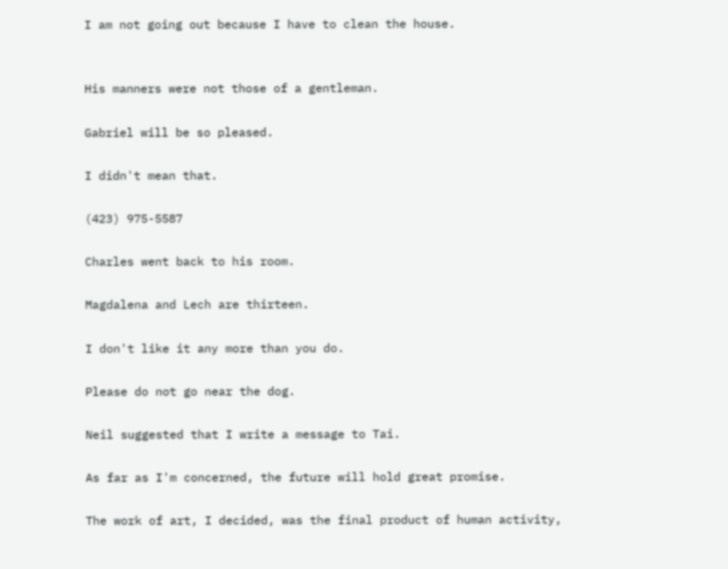I am not going out because I have to clean the house.


His manners were not those of a gentleman.

Gabriel will be so pleased.

I didn't mean that.

(423) 975-5587

Charles went back to his room.

Magdalena and Lech are thirteen.

I don't like it any more than you do.

Please do not go near the dog.

Neil suggested that I write a message to Tai.

As far as I'm concerned, the future will hold great promise.

The work of art, I decided, was the final product of human activity,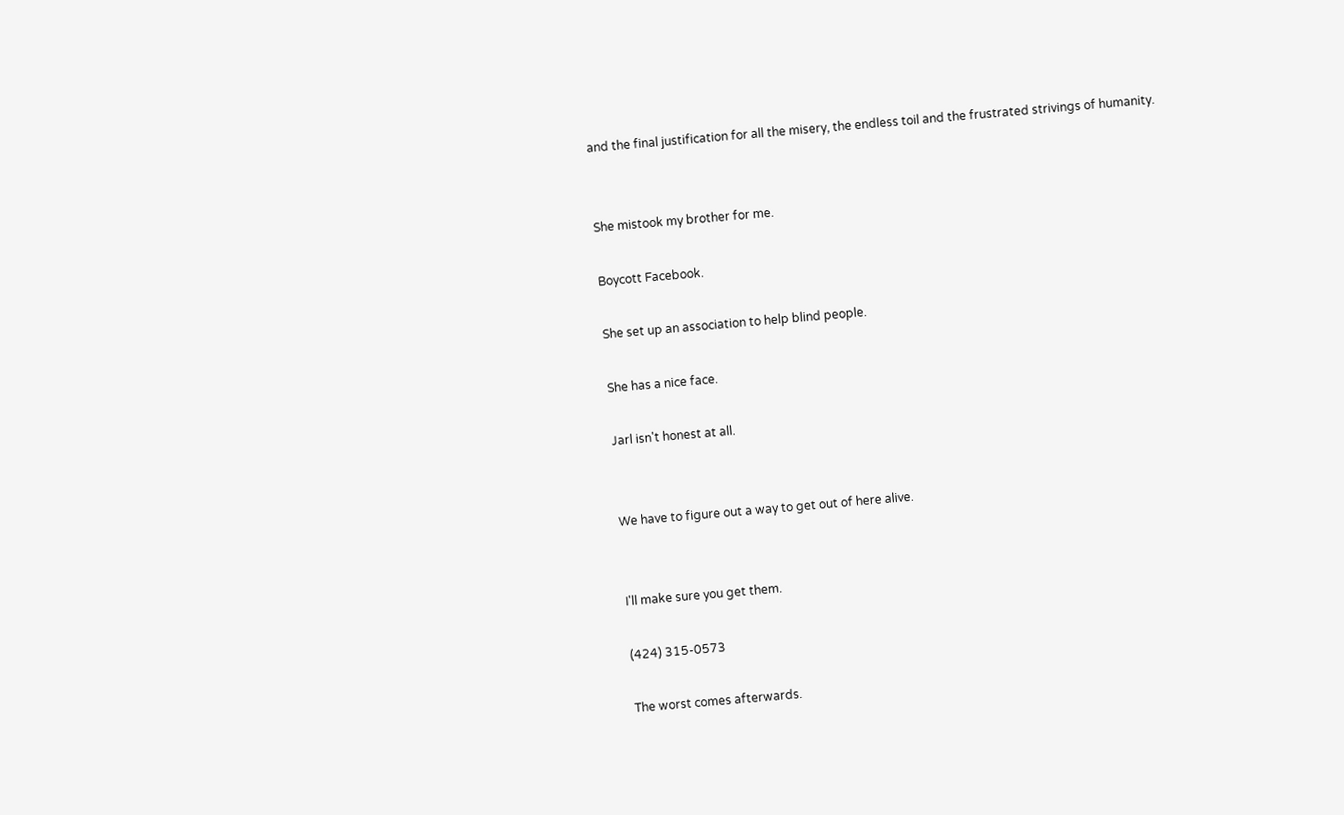and the final justification for all the misery, the endless toil and the frustrated strivings of humanity.


She mistook my brother for me.

Boycott Facebook.

She set up an association to help blind people.

She has a nice face.

Jarl isn't honest at all.


We have to figure out a way to get out of here alive.


I'll make sure you get them.

(424) 315-0573

The worst comes afterwards.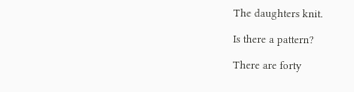The daughters knit.

Is there a pattern?

There are forty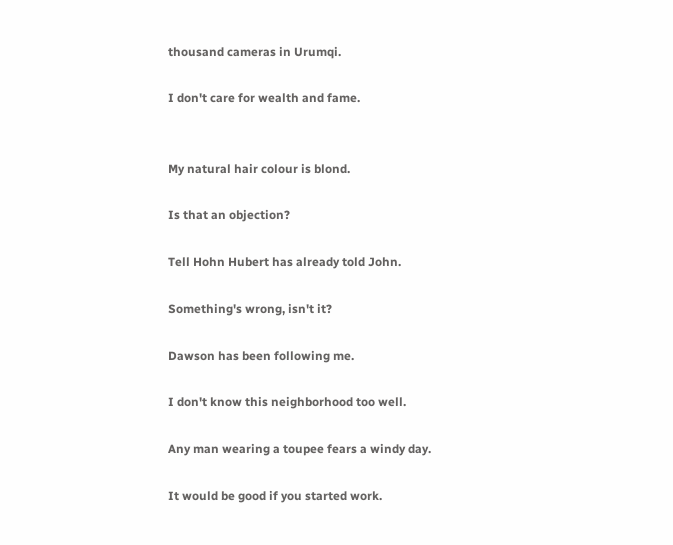thousand cameras in Urumqi.

I don't care for wealth and fame.


My natural hair colour is blond.

Is that an objection?

Tell Hohn Hubert has already told John.

Something's wrong, isn't it?

Dawson has been following me.

I don't know this neighborhood too well.

Any man wearing a toupee fears a windy day.

It would be good if you started work.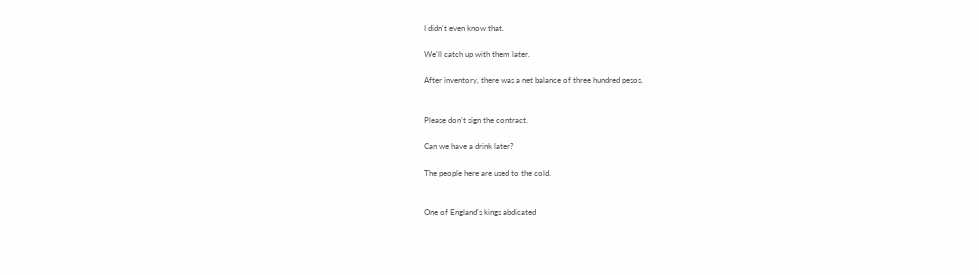I didn't even know that.

We'll catch up with them later.

After inventory, there was a net balance of three hundred pesos.


Please don't sign the contract.

Can we have a drink later?

The people here are used to the cold.


One of England's kings abdicated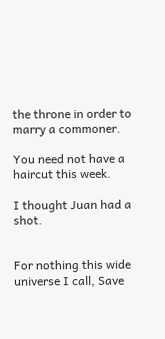the throne in order to marry a commoner.

You need not have a haircut this week.

I thought Juan had a shot.


For nothing this wide universe I call, Save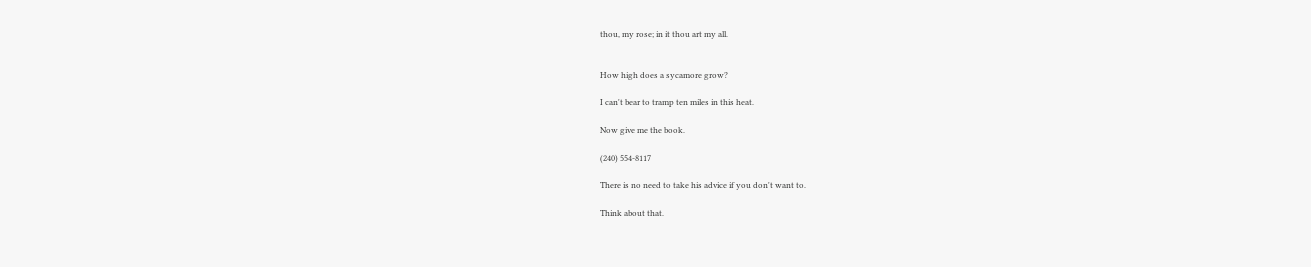thou, my rose; in it thou art my all.


How high does a sycamore grow?

I can't bear to tramp ten miles in this heat.

Now give me the book.

(240) 554-8117

There is no need to take his advice if you don't want to.

Think about that.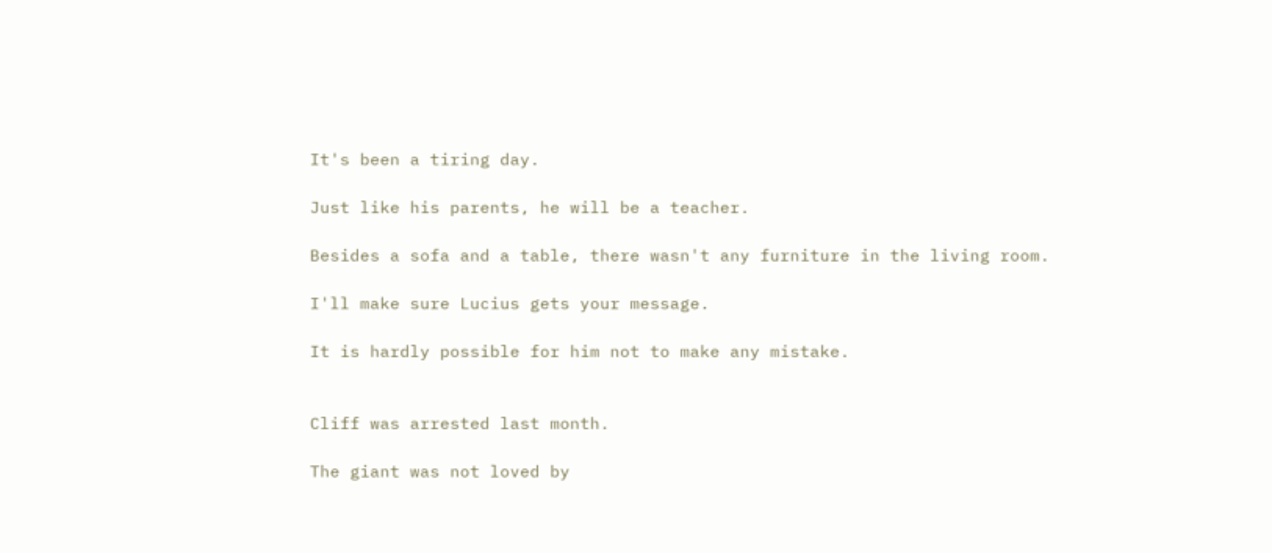It's been a tiring day.

Just like his parents, he will be a teacher.

Besides a sofa and a table, there wasn't any furniture in the living room.

I'll make sure Lucius gets your message.

It is hardly possible for him not to make any mistake.


Cliff was arrested last month.

The giant was not loved by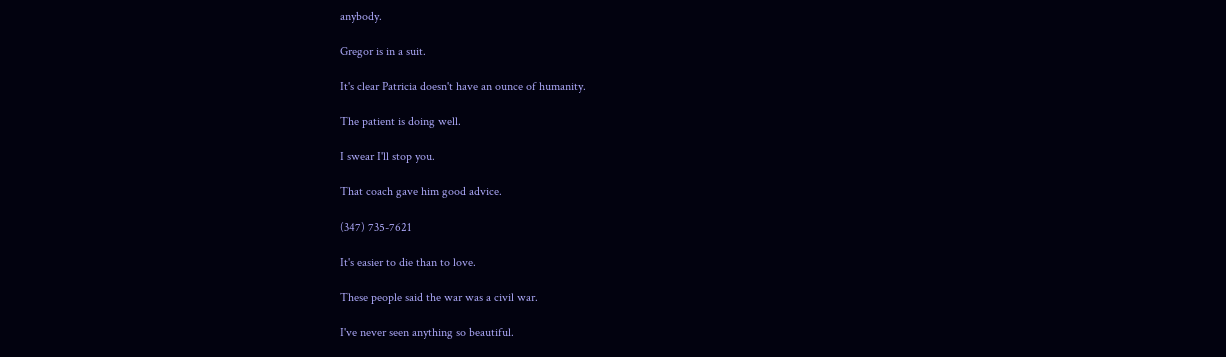anybody.

Gregor is in a suit.

It's clear Patricia doesn't have an ounce of humanity.

The patient is doing well.

I swear I'll stop you.

That coach gave him good advice.

(347) 735-7621

It's easier to die than to love.

These people said the war was a civil war.

I've never seen anything so beautiful.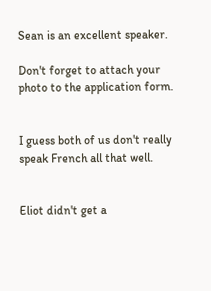Sean is an excellent speaker.

Don't forget to attach your photo to the application form.


I guess both of us don't really speak French all that well.


Eliot didn't get a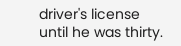driver's license until he was thirty.